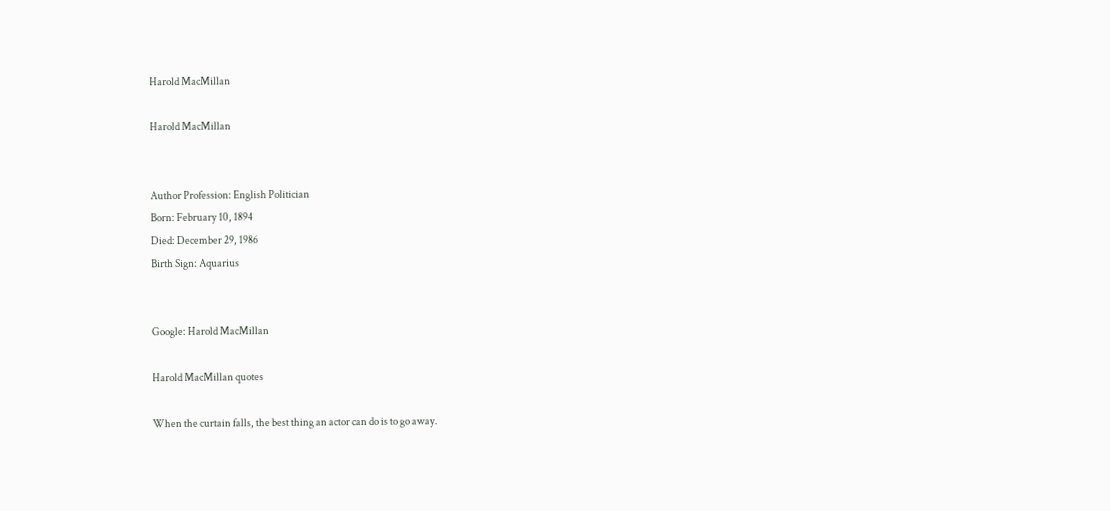Harold MacMillan

Harold MacMillan


Author Profession: English Politician
Born: February 10, 1894
Died: December 29, 1986
Birth Sign: Aquarius


Google: Harold MacMillan

Harold MacMillan quotes

When the curtain falls, the best thing an actor can do is to go away.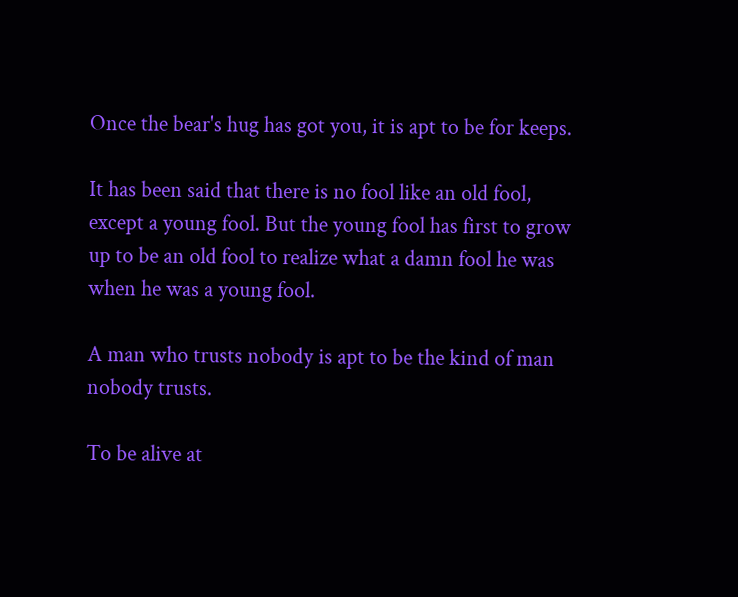Once the bear's hug has got you, it is apt to be for keeps.

It has been said that there is no fool like an old fool, except a young fool. But the young fool has first to grow up to be an old fool to realize what a damn fool he was when he was a young fool.

A man who trusts nobody is apt to be the kind of man nobody trusts.

To be alive at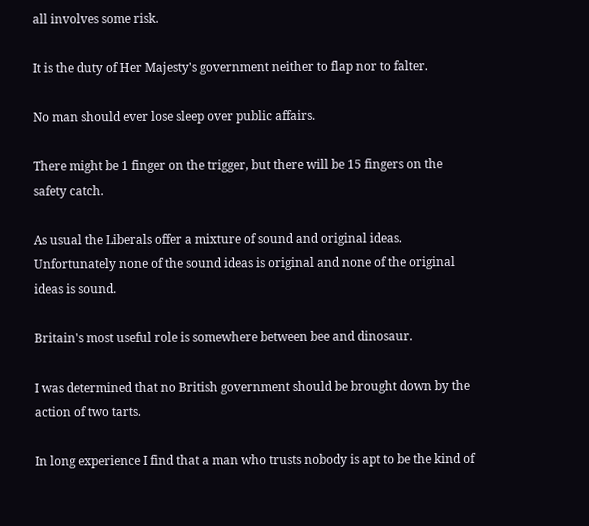all involves some risk.

It is the duty of Her Majesty's government neither to flap nor to falter.

No man should ever lose sleep over public affairs.

There might be 1 finger on the trigger, but there will be 15 fingers on the safety catch.

As usual the Liberals offer a mixture of sound and original ideas. Unfortunately none of the sound ideas is original and none of the original ideas is sound.

Britain's most useful role is somewhere between bee and dinosaur.

I was determined that no British government should be brought down by the action of two tarts.

In long experience I find that a man who trusts nobody is apt to be the kind of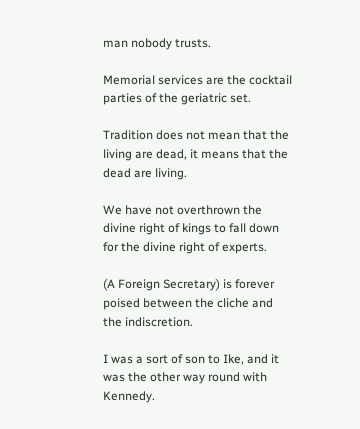man nobody trusts.

Memorial services are the cocktail parties of the geriatric set.

Tradition does not mean that the living are dead, it means that the dead are living.

We have not overthrown the divine right of kings to fall down for the divine right of experts.

(A Foreign Secretary) is forever poised between the cliche and the indiscretion.

I was a sort of son to Ike, and it was the other way round with Kennedy.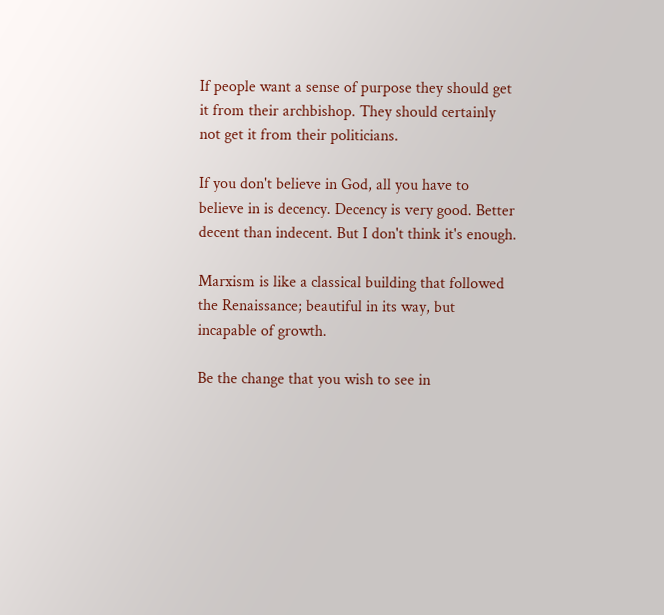If people want a sense of purpose they should get it from their archbishop. They should certainly not get it from their politicians.

If you don't believe in God, all you have to believe in is decency. Decency is very good. Better decent than indecent. But I don't think it's enough.

Marxism is like a classical building that followed the Renaissance; beautiful in its way, but incapable of growth.

Be the change that you wish to see in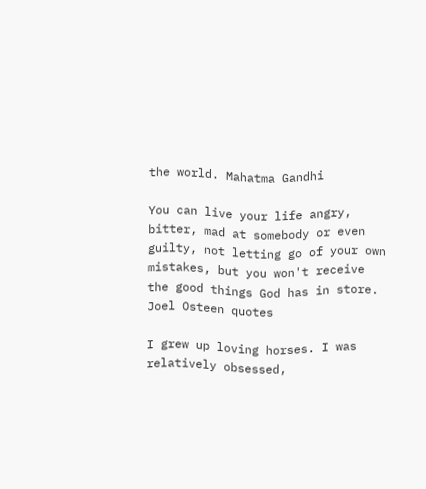the world. Mahatma Gandhi

You can live your life angry, bitter, mad at somebody or even guilty, not letting go of your own mistakes, but you won't receive the good things God has in store. Joel Osteen quotes

I grew up loving horses. I was relatively obsessed,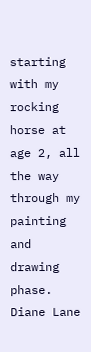starting with my rocking horse at age 2, all the way through my painting and drawing phase. Diane Lane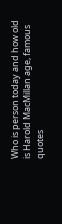Who is person today and how old is Harold MacMillan age, famous quotes